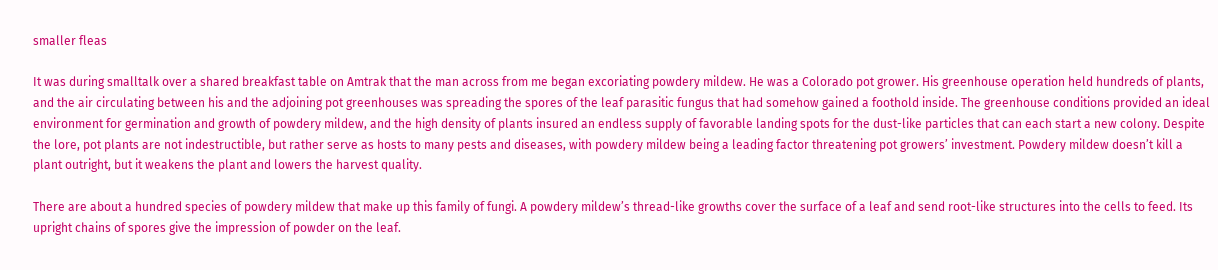smaller fleas

It was during smalltalk over a shared breakfast table on Amtrak that the man across from me began excoriating powdery mildew. He was a Colorado pot grower. His greenhouse operation held hundreds of plants, and the air circulating between his and the adjoining pot greenhouses was spreading the spores of the leaf parasitic fungus that had somehow gained a foothold inside. The greenhouse conditions provided an ideal environment for germination and growth of powdery mildew, and the high density of plants insured an endless supply of favorable landing spots for the dust-like particles that can each start a new colony. Despite the lore, pot plants are not indestructible, but rather serve as hosts to many pests and diseases, with powdery mildew being a leading factor threatening pot growers’ investment. Powdery mildew doesn’t kill a plant outright, but it weakens the plant and lowers the harvest quality.

There are about a hundred species of powdery mildew that make up this family of fungi. A powdery mildew’s thread-like growths cover the surface of a leaf and send root-like structures into the cells to feed. Its upright chains of spores give the impression of powder on the leaf.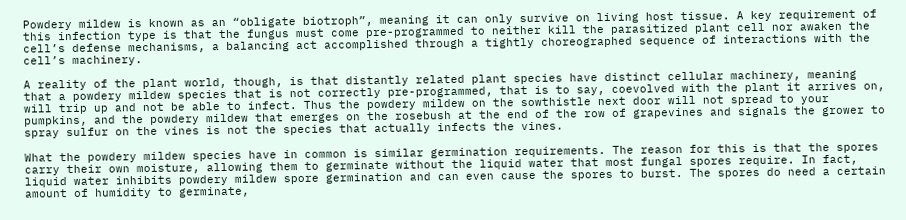Powdery mildew is known as an “obligate biotroph”, meaning it can only survive on living host tissue. A key requirement of this infection type is that the fungus must come pre-programmed to neither kill the parasitized plant cell nor awaken the cell’s defense mechanisms, a balancing act accomplished through a tightly choreographed sequence of interactions with the cell’s machinery.

A reality of the plant world, though, is that distantly related plant species have distinct cellular machinery, meaning that a powdery mildew species that is not correctly pre-programmed, that is to say, coevolved with the plant it arrives on, will trip up and not be able to infect. Thus the powdery mildew on the sowthistle next door will not spread to your pumpkins, and the powdery mildew that emerges on the rosebush at the end of the row of grapevines and signals the grower to spray sulfur on the vines is not the species that actually infects the vines.

What the powdery mildew species have in common is similar germination requirements. The reason for this is that the spores carry their own moisture, allowing them to germinate without the liquid water that most fungal spores require. In fact, liquid water inhibits powdery mildew spore germination and can even cause the spores to burst. The spores do need a certain amount of humidity to germinate,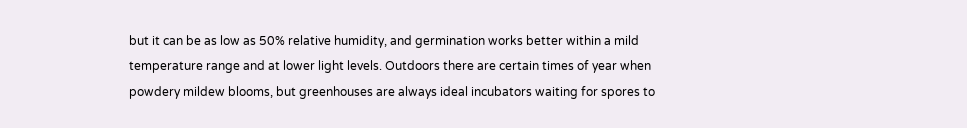but it can be as low as 50% relative humidity, and germination works better within a mild temperature range and at lower light levels. Outdoors there are certain times of year when powdery mildew blooms, but greenhouses are always ideal incubators waiting for spores to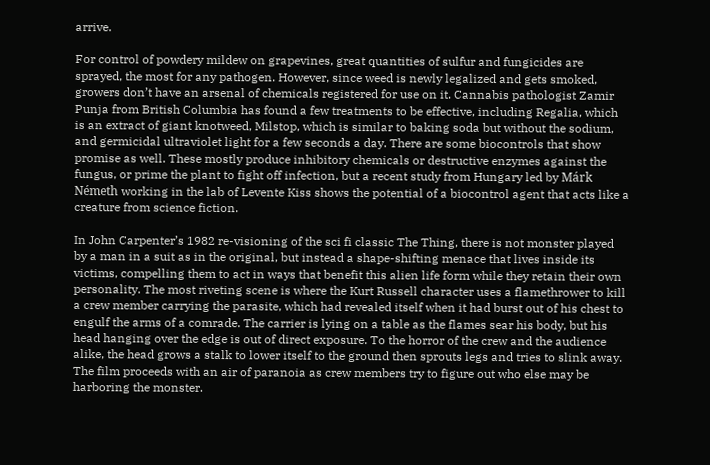arrive.

For control of powdery mildew on grapevines, great quantities of sulfur and fungicides are sprayed, the most for any pathogen. However, since weed is newly legalized and gets smoked, growers don’t have an arsenal of chemicals registered for use on it. Cannabis pathologist Zamir Punja from British Columbia has found a few treatments to be effective, including Regalia, which is an extract of giant knotweed, Milstop, which is similar to baking soda but without the sodium, and germicidal ultraviolet light for a few seconds a day. There are some biocontrols that show promise as well. These mostly produce inhibitory chemicals or destructive enzymes against the fungus, or prime the plant to fight off infection, but a recent study from Hungary led by Márk Németh working in the lab of Levente Kiss shows the potential of a biocontrol agent that acts like a creature from science fiction.

In John Carpenter’s 1982 re-visioning of the sci fi classic The Thing, there is not monster played by a man in a suit as in the original, but instead a shape-shifting menace that lives inside its victims, compelling them to act in ways that benefit this alien life form while they retain their own personality. The most riveting scene is where the Kurt Russell character uses a flamethrower to kill a crew member carrying the parasite, which had revealed itself when it had burst out of his chest to engulf the arms of a comrade. The carrier is lying on a table as the flames sear his body, but his head hanging over the edge is out of direct exposure. To the horror of the crew and the audience alike, the head grows a stalk to lower itself to the ground then sprouts legs and tries to slink away. The film proceeds with an air of paranoia as crew members try to figure out who else may be harboring the monster.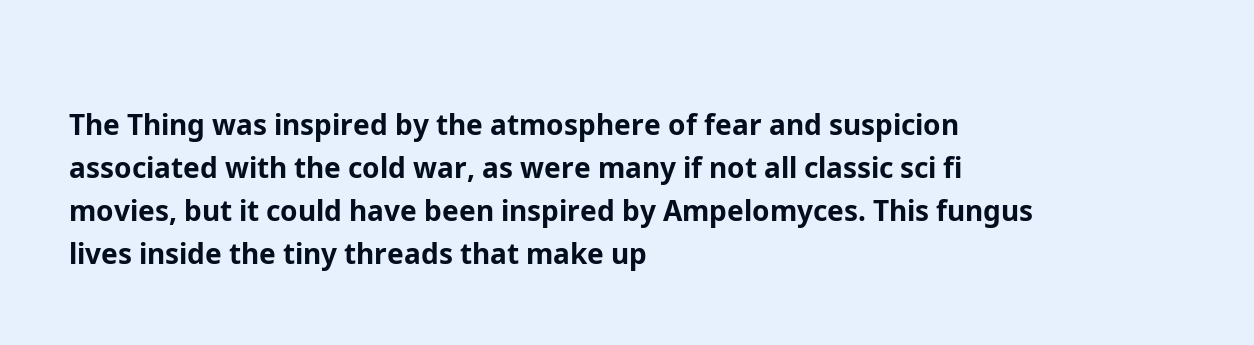The Thing was inspired by the atmosphere of fear and suspicion associated with the cold war, as were many if not all classic sci fi movies, but it could have been inspired by Ampelomyces. This fungus lives inside the tiny threads that make up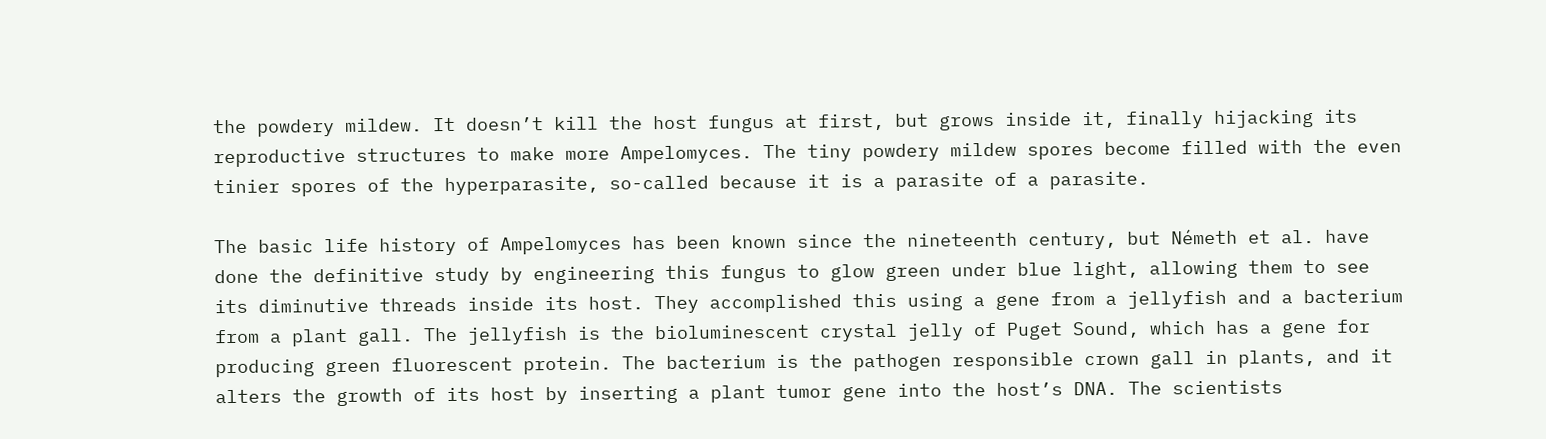the powdery mildew. It doesn’t kill the host fungus at first, but grows inside it, finally hijacking its reproductive structures to make more Ampelomyces. The tiny powdery mildew spores become filled with the even tinier spores of the hyperparasite, so-called because it is a parasite of a parasite.

The basic life history of Ampelomyces has been known since the nineteenth century, but Németh et al. have done the definitive study by engineering this fungus to glow green under blue light, allowing them to see its diminutive threads inside its host. They accomplished this using a gene from a jellyfish and a bacterium from a plant gall. The jellyfish is the bioluminescent crystal jelly of Puget Sound, which has a gene for producing green fluorescent protein. The bacterium is the pathogen responsible crown gall in plants, and it alters the growth of its host by inserting a plant tumor gene into the host’s DNA. The scientists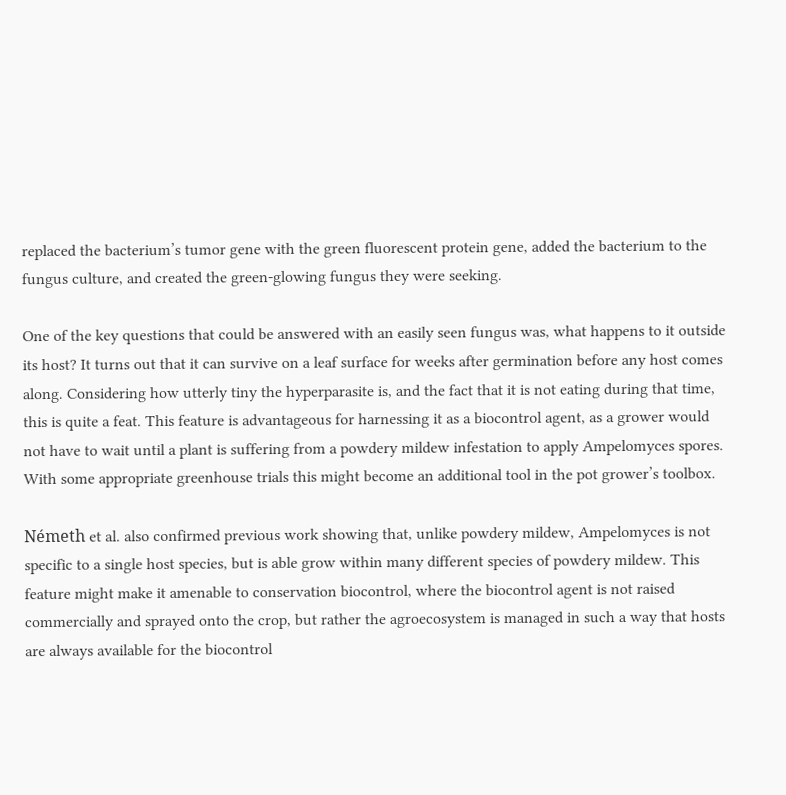replaced the bacterium’s tumor gene with the green fluorescent protein gene, added the bacterium to the fungus culture, and created the green-glowing fungus they were seeking.

One of the key questions that could be answered with an easily seen fungus was, what happens to it outside its host? It turns out that it can survive on a leaf surface for weeks after germination before any host comes along. Considering how utterly tiny the hyperparasite is, and the fact that it is not eating during that time, this is quite a feat. This feature is advantageous for harnessing it as a biocontrol agent, as a grower would not have to wait until a plant is suffering from a powdery mildew infestation to apply Ampelomyces spores. With some appropriate greenhouse trials this might become an additional tool in the pot grower’s toolbox.

Németh et al. also confirmed previous work showing that, unlike powdery mildew, Ampelomyces is not specific to a single host species, but is able grow within many different species of powdery mildew. This feature might make it amenable to conservation biocontrol, where the biocontrol agent is not raised commercially and sprayed onto the crop, but rather the agroecosystem is managed in such a way that hosts are always available for the biocontrol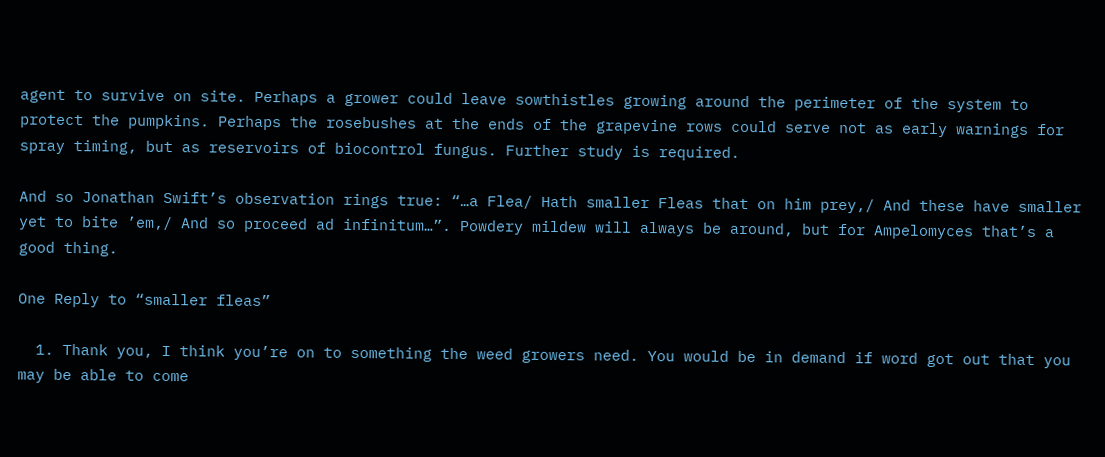agent to survive on site. Perhaps a grower could leave sowthistles growing around the perimeter of the system to protect the pumpkins. Perhaps the rosebushes at the ends of the grapevine rows could serve not as early warnings for spray timing, but as reservoirs of biocontrol fungus. Further study is required.

And so Jonathan Swift’s observation rings true: “…a Flea/ Hath smaller Fleas that on him prey,/ And these have smaller yet to bite ’em,/ And so proceed ad infinitum…”. Powdery mildew will always be around, but for Ampelomyces that’s a good thing.

One Reply to “smaller fleas”

  1. Thank you, I think you’re on to something the weed growers need. You would be in demand if word got out that you may be able to come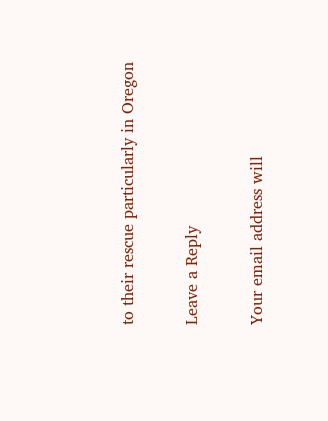to their rescue particularly in Oregon

Leave a Reply

Your email address will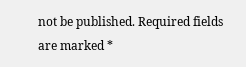not be published. Required fields are marked *